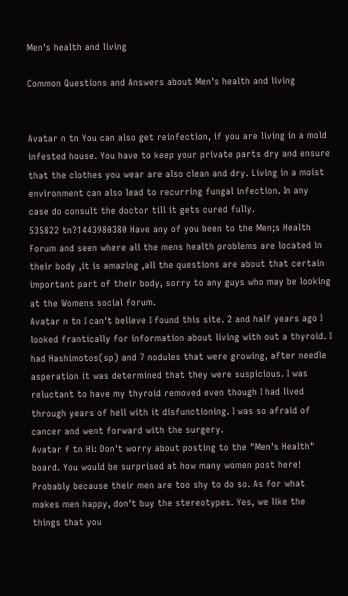Men's health and living

Common Questions and Answers about Men's health and living


Avatar n tn You can also get reinfection, if you are living in a mold infested house. You have to keep your private parts dry and ensure that the clothes you wear are also clean and dry. Living in a moist environment can also lead to recurring fungal infection. In any case do consult the doctor till it gets cured fully.
535822 tn?1443980380 Have any of you been to the Men;s Health Forum and seen where all the mens health problems are located in their body ,it is amazing ,all the questions are about that certain important part of their body, sorry to any guys who may be looking at the Womens social forum.
Avatar n tn I can't believe I found this site. 2 and half years ago I looked frantically for information about living with out a thyroid. I had Hashimotos(sp) and 7 nodules that were growing, after needle asperation it was determined that they were suspicious. I was reluctant to have my thyroid removed even though I had lived through years of hell with it disfunctioning. I was so afraid of cancer and went forward with the surgery.
Avatar f tn Hi: Don't worry about posting to the "Men's Health" board. You would be surprised at how many women post here! Probably because their men are too shy to do so. As for what makes men happy, don't buy the stereotypes. Yes, we like the things that you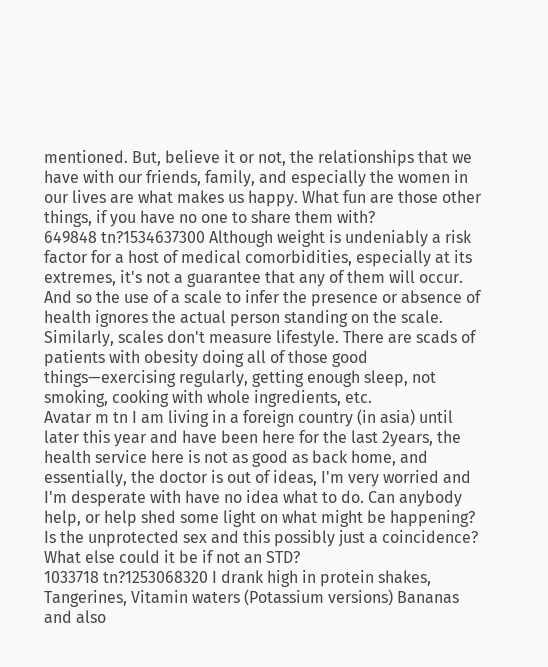mentioned. But, believe it or not, the relationships that we have with our friends, family, and especially the women in our lives are what makes us happy. What fun are those other things, if you have no one to share them with?
649848 tn?1534637300 Although weight is undeniably a risk factor for a host of medical comorbidities, especially at its extremes, it's not a guarantee that any of them will occur. And so the use of a scale to infer the presence or absence of health ignores the actual person standing on the scale. Similarly, scales don't measure lifestyle. There are scads of patients with obesity doing all of those good things—exercising regularly, getting enough sleep, not smoking, cooking with whole ingredients, etc.
Avatar m tn I am living in a foreign country (in asia) until later this year and have been here for the last 2years, the health service here is not as good as back home, and essentially, the doctor is out of ideas, I'm very worried and I'm desperate with have no idea what to do. Can anybody help, or help shed some light on what might be happening? Is the unprotected sex and this possibly just a coincidence? What else could it be if not an STD?
1033718 tn?1253068320 I drank high in protein shakes, Tangerines, Vitamin waters (Potassium versions) Bananas and also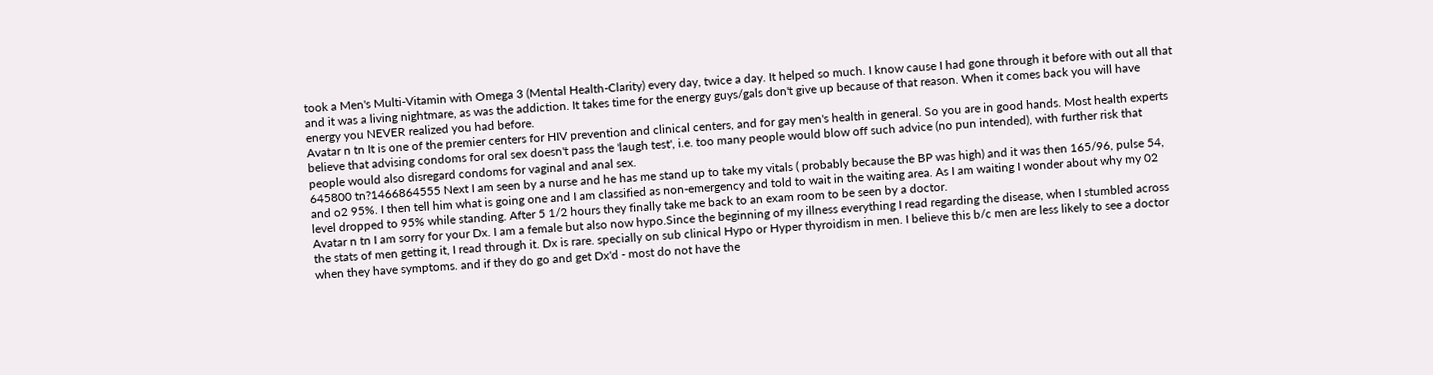took a Men's Multi-Vitamin with Omega 3 (Mental Health-Clarity) every day, twice a day. It helped so much. I know cause I had gone through it before with out all that and it was a living nightmare, as was the addiction. It takes time for the energy guys/gals don't give up because of that reason. When it comes back you will have energy you NEVER realized you had before.
Avatar n tn It is one of the premier centers for HIV prevention and clinical centers, and for gay men's health in general. So you are in good hands. Most health experts believe that advising condoms for oral sex doesn't pass the 'laugh test', i.e. too many people would blow off such advice (no pun intended), with further risk that people would also disregard condoms for vaginal and anal sex.
645800 tn?1466864555 Next I am seen by a nurse and he has me stand up to take my vitals ( probably because the BP was high) and it was then 165/96, pulse 54, and o2 95%. I then tell him what is going one and I am classified as non-emergency and told to wait in the waiting area. As I am waiting I wonder about why my 02 level dropped to 95% while standing. After 5 1/2 hours they finally take me back to an exam room to be seen by a doctor.
Avatar n tn I am sorry for your Dx. I am a female but also now hypo.Since the beginning of my illness everything I read regarding the disease, when I stumbled across the stats of men getting it, I read through it. Dx is rare. specially on sub clinical Hypo or Hyper thyroidism in men. I believe this b/c men are less likely to see a doctor when they have symptoms. and if they do go and get Dx'd - most do not have the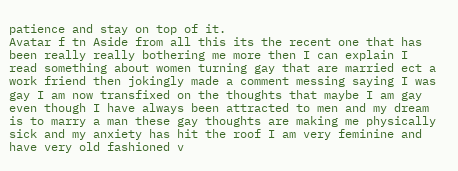patience and stay on top of it.
Avatar f tn Aside from all this its the recent one that has been really really bothering me more then I can explain I read something about women turning gay that are married ect a work friend then jokingly made a comment messing saying I was gay I am now transfixed on the thoughts that maybe I am gay even though I have always been attracted to men and my dream is to marry a man these gay thoughts are making me physically sick and my anxiety has hit the roof I am very feminine and have very old fashioned v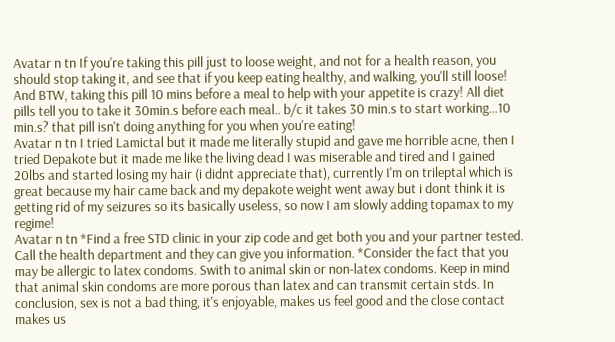Avatar n tn If you're taking this pill just to loose weight, and not for a health reason, you should stop taking it, and see that if you keep eating healthy, and walking, you'll still loose! And BTW, taking this pill 10 mins before a meal to help with your appetite is crazy! All diet pills tell you to take it 30min.s before each meal.. b/c it takes 30 min.s to start working...10 min.s? that pill isn't doing anything for you when you're eating!
Avatar n tn I tried Lamictal but it made me literally stupid and gave me horrible acne, then I tried Depakote but it made me like the living dead I was miserable and tired and I gained 20lbs and started losing my hair (i didnt appreciate that), currently I'm on trileptal which is great because my hair came back and my depakote weight went away but i dont think it is getting rid of my seizures so its basically useless, so now I am slowly adding topamax to my regime!
Avatar n tn *Find a free STD clinic in your zip code and get both you and your partner tested. Call the health department and they can give you information. *Consider the fact that you may be allergic to latex condoms. Swith to animal skin or non-latex condoms. Keep in mind that animal skin condoms are more porous than latex and can transmit certain stds. In conclusion, sex is not a bad thing, it's enjoyable, makes us feel good and the close contact makes us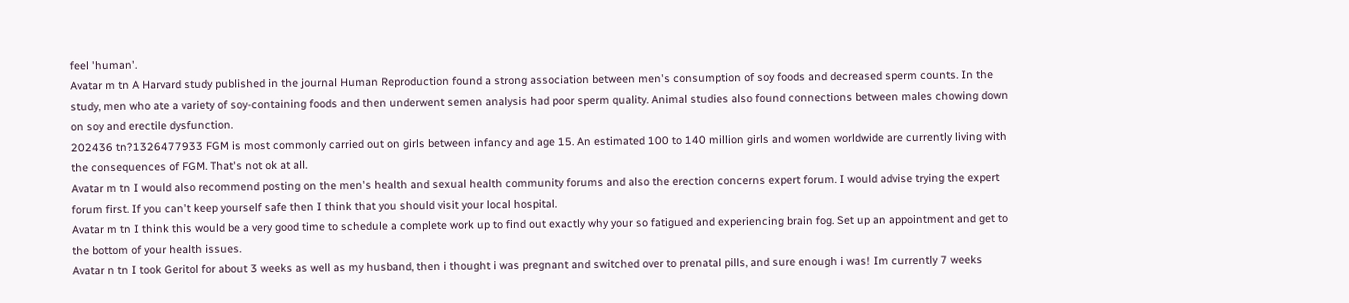feel 'human'.
Avatar m tn A Harvard study published in the journal Human Reproduction found a strong association between men's consumption of soy foods and decreased sperm counts. In the study, men who ate a variety of soy-containing foods and then underwent semen analysis had poor sperm quality. Animal studies also found connections between males chowing down on soy and erectile dysfunction.
202436 tn?1326477933 FGM is most commonly carried out on girls between infancy and age 15. An estimated 100 to 140 million girls and women worldwide are currently living with the consequences of FGM. That's not ok at all.
Avatar m tn I would also recommend posting on the men's health and sexual health community forums and also the erection concerns expert forum. I would advise trying the expert forum first. If you can't keep yourself safe then I think that you should visit your local hospital.
Avatar m tn I think this would be a very good time to schedule a complete work up to find out exactly why your so fatigued and experiencing brain fog. Set up an appointment and get to the bottom of your health issues.
Avatar n tn I took Geritol for about 3 weeks as well as my husband, then i thought i was pregnant and switched over to prenatal pills, and sure enough i was! Im currently 7 weeks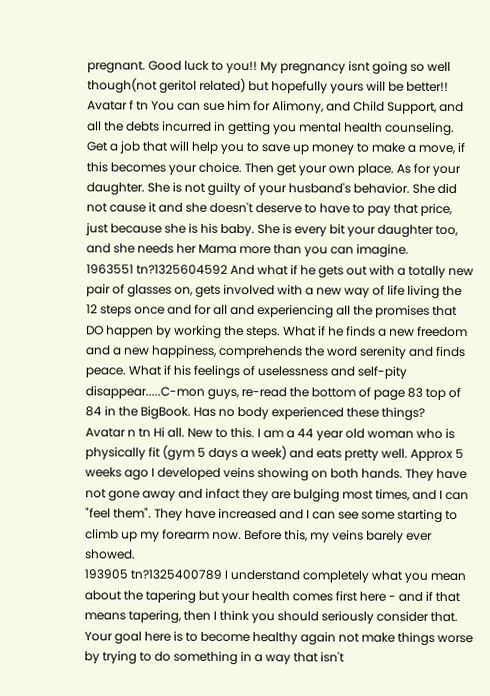pregnant. Good luck to you!! My pregnancy isnt going so well though(not geritol related) but hopefully yours will be better!!
Avatar f tn You can sue him for Alimony, and Child Support, and all the debts incurred in getting you mental health counseling. Get a job that will help you to save up money to make a move, if this becomes your choice. Then get your own place. As for your daughter. She is not guilty of your husband's behavior. She did not cause it and she doesn't deserve to have to pay that price, just because she is his baby. She is every bit your daughter too, and she needs her Mama more than you can imagine.
1963551 tn?1325604592 And what if he gets out with a totally new pair of glasses on, gets involved with a new way of life living the 12 steps once and for all and experiencing all the promises that DO happen by working the steps. What if he finds a new freedom and a new happiness, comprehends the word serenity and finds peace. What if his feelings of uselessness and self-pity disappear.....C-mon guys, re-read the bottom of page 83 top of 84 in the BigBook. Has no body experienced these things?
Avatar n tn Hi all. New to this. I am a 44 year old woman who is physically fit (gym 5 days a week) and eats pretty well. Approx 5 weeks ago I developed veins showing on both hands. They have not gone away and infact they are bulging most times, and I can "feel them". They have increased and I can see some starting to climb up my forearm now. Before this, my veins barely ever showed.
193905 tn?1325400789 I understand completely what you mean about the tapering but your health comes first here - and if that means tapering, then I think you should seriously consider that. Your goal here is to become healthy again not make things worse by trying to do something in a way that isn't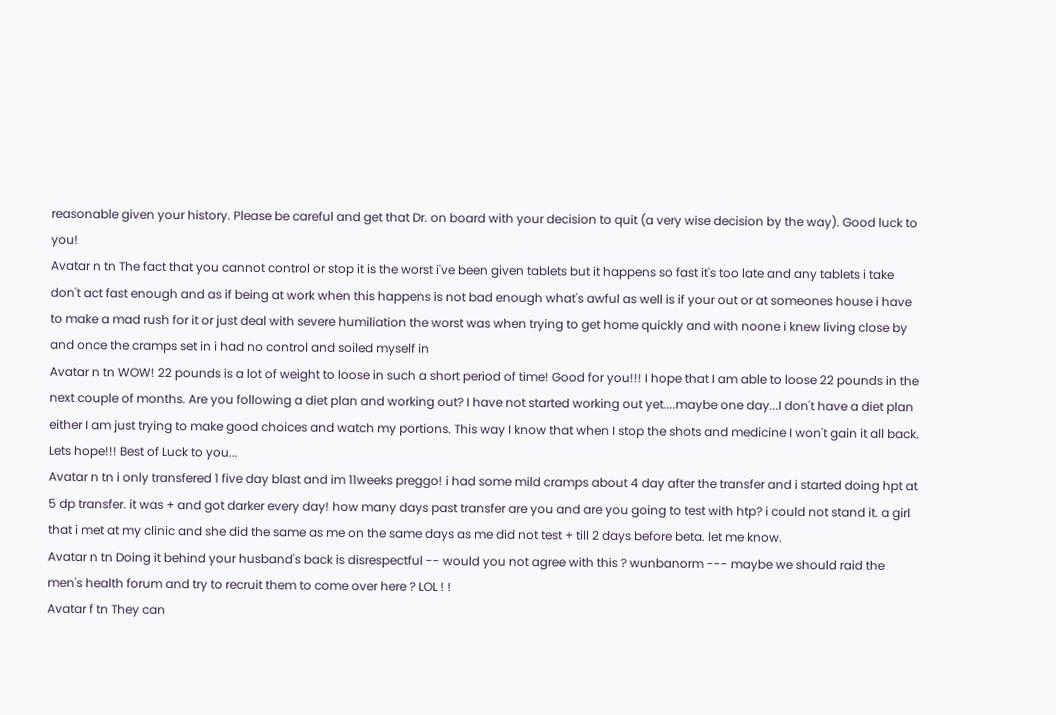reasonable given your history. Please be careful and get that Dr. on board with your decision to quit (a very wise decision by the way). Good luck to you!
Avatar n tn The fact that you cannot control or stop it is the worst i've been given tablets but it happens so fast it's too late and any tablets i take don't act fast enough and as if being at work when this happens is not bad enough what's awful as well is if your out or at someones house i have to make a mad rush for it or just deal with severe humiliation the worst was when trying to get home quickly and with noone i knew living close by and once the cramps set in i had no control and soiled myself in
Avatar n tn WOW! 22 pounds is a lot of weight to loose in such a short period of time! Good for you!!! I hope that I am able to loose 22 pounds in the next couple of months. Are you following a diet plan and working out? I have not started working out yet....maybe one day...I don't have a diet plan either I am just trying to make good choices and watch my portions. This way I know that when I stop the shots and medicine I won't gain it all back. Lets hope!!! Best of Luck to you...
Avatar n tn i only transfered 1 five day blast and im 11weeks preggo! i had some mild cramps about 4 day after the transfer and i started doing hpt at 5 dp transfer. it was + and got darker every day! how many days past transfer are you and are you going to test with htp? i could not stand it. a girl that i met at my clinic and she did the same as me on the same days as me did not test + till 2 days before beta. let me know.
Avatar n tn Doing it behind your husband's back is disrespectful -- would you not agree with this ? wunbanorm --- maybe we should raid the men's health forum and try to recruit them to come over here ? LOL ! !
Avatar f tn They can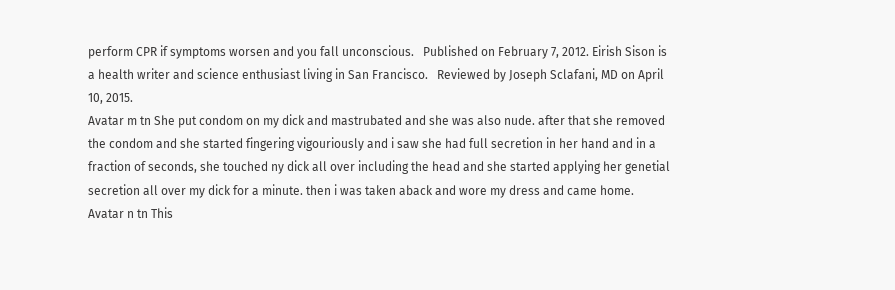perform CPR if symptoms worsen and you fall unconscious.   Published on February 7, 2012. Eirish Sison is a health writer and science enthusiast living in San Francisco.   Reviewed by Joseph Sclafani, MD on April 10, 2015.
Avatar m tn She put condom on my dick and mastrubated and she was also nude. after that she removed the condom and she started fingering vigouriously and i saw she had full secretion in her hand and in a fraction of seconds, she touched ny dick all over including the head and she started applying her genetial secretion all over my dick for a minute. then i was taken aback and wore my dress and came home.
Avatar n tn This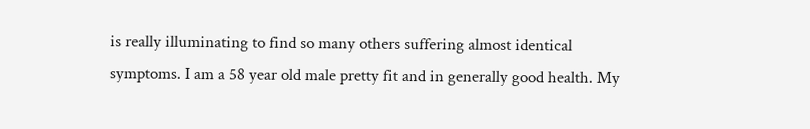is really illuminating to find so many others suffering almost identical symptoms. I am a 58 year old male pretty fit and in generally good health. My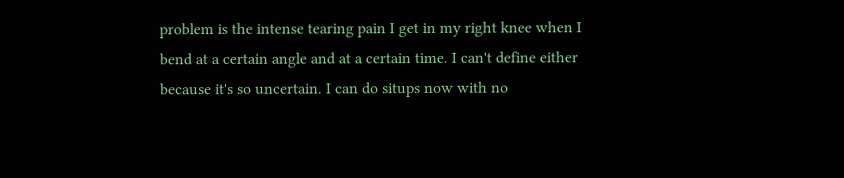problem is the intense tearing pain I get in my right knee when I bend at a certain angle and at a certain time. I can't define either because it's so uncertain. I can do situps now with no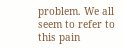problem. We all seem to refer to this pain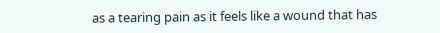as a tearing pain as it feels like a wound that has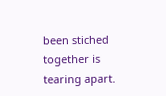been stiched together is tearing apart.